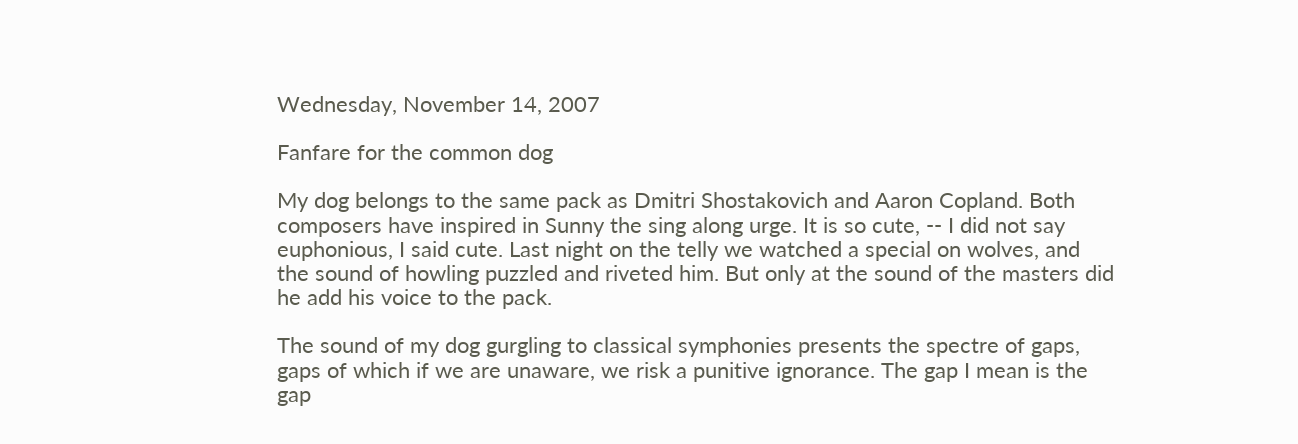Wednesday, November 14, 2007

Fanfare for the common dog

My dog belongs to the same pack as Dmitri Shostakovich and Aaron Copland. Both composers have inspired in Sunny the sing along urge. It is so cute, -- I did not say euphonious, I said cute. Last night on the telly we watched a special on wolves, and the sound of howling puzzled and riveted him. But only at the sound of the masters did he add his voice to the pack.

The sound of my dog gurgling to classical symphonies presents the spectre of gaps, gaps of which if we are unaware, we risk a punitive ignorance. The gap I mean is the gap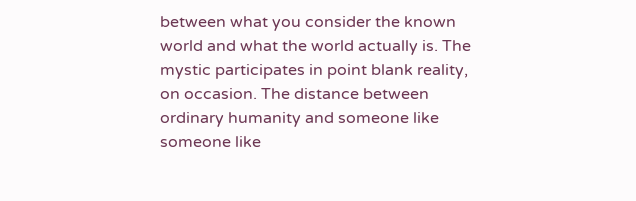between what you consider the known world and what the world actually is. The mystic participates in point blank reality, on occasion. The distance between ordinary humanity and someone like someone like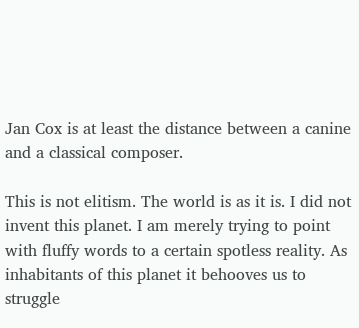Jan Cox is at least the distance between a canine and a classical composer.

This is not elitism. The world is as it is. I did not invent this planet. I am merely trying to point with fluffy words to a certain spotless reality. As inhabitants of this planet it behooves us to struggle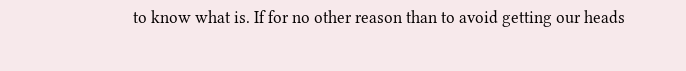to know what is. If for no other reason than to avoid getting our heads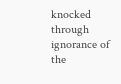knocked through ignorance of the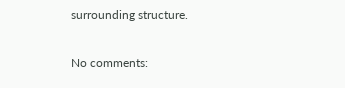surrounding structure.

No comments: